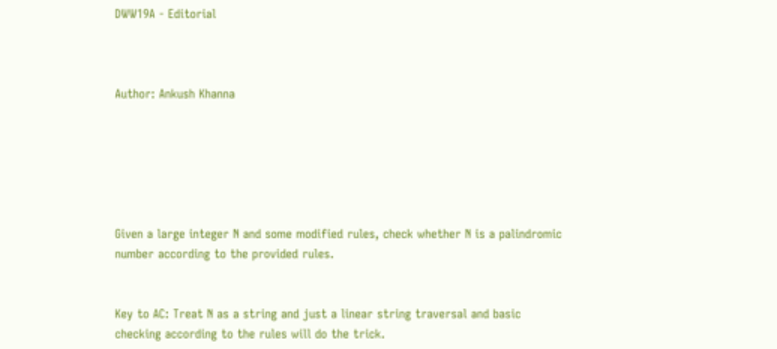DWW19A - Editorial



Author: Ankush Khanna






Given a large integer N and some modified rules, check whether N is a palindromic number according to the provided rules.


Key to AC: Treat N as a string and just a linear string traversal and basic checking according to the rules will do the trick.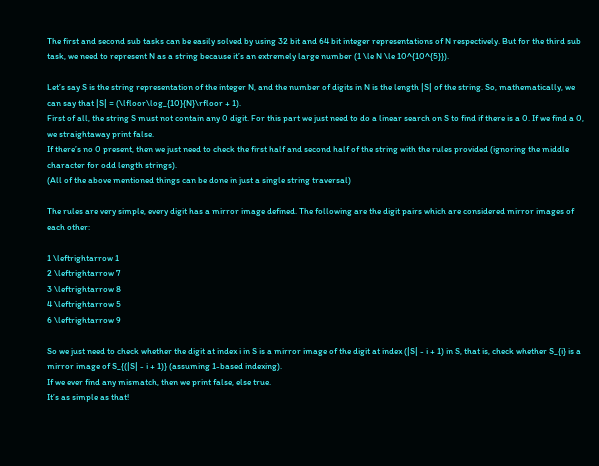The first and second sub tasks can be easily solved by using 32 bit and 64 bit integer representations of N respectively. But for the third sub task, we need to represent N as a string because it’s an extremely large number (1 \le N \le 10^{10^{5}}).

Let’s say S is the string representation of the integer N, and the number of digits in N is the length |S| of the string. So, mathematically, we can say that |S| = (\lfloor\log_{10}{N}\rfloor + 1).
First of all, the string S must not contain any 0 digit. For this part we just need to do a linear search on S to find if there is a 0. If we find a 0, we straightaway print false.
If there’s no 0 present, then we just need to check the first half and second half of the string with the rules provided (ignoring the middle character for odd length strings).
(All of the above mentioned things can be done in just a single string traversal)

The rules are very simple, every digit has a mirror image defined. The following are the digit pairs which are considered mirror images of each other:

1 \leftrightarrow 1
2 \leftrightarrow 7
3 \leftrightarrow 8
4 \leftrightarrow 5
6 \leftrightarrow 9

So we just need to check whether the digit at index i in S is a mirror image of the digit at index (|S| - i + 1) in S, that is, check whether S_{i} is a mirror image of S_{(|S| - i + 1)} (assuming 1-based indexing).
If we ever find any mismatch, then we print false, else true.
It’s as simple as that!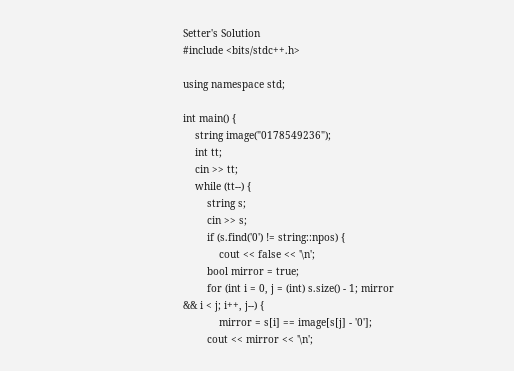Setter's Solution
#include <bits/stdc++.h>

using namespace std;

int main() {
    string image("0178549236");
    int tt;
    cin >> tt;
    while (tt--) {
        string s;
        cin >> s;
        if (s.find('0') != string::npos) {
            cout << false << '\n';
        bool mirror = true;
        for (int i = 0, j = (int) s.size() - 1; mirror && i < j; i++, j--) {
            mirror = s[i] == image[s[j] - '0'];
        cout << mirror << '\n';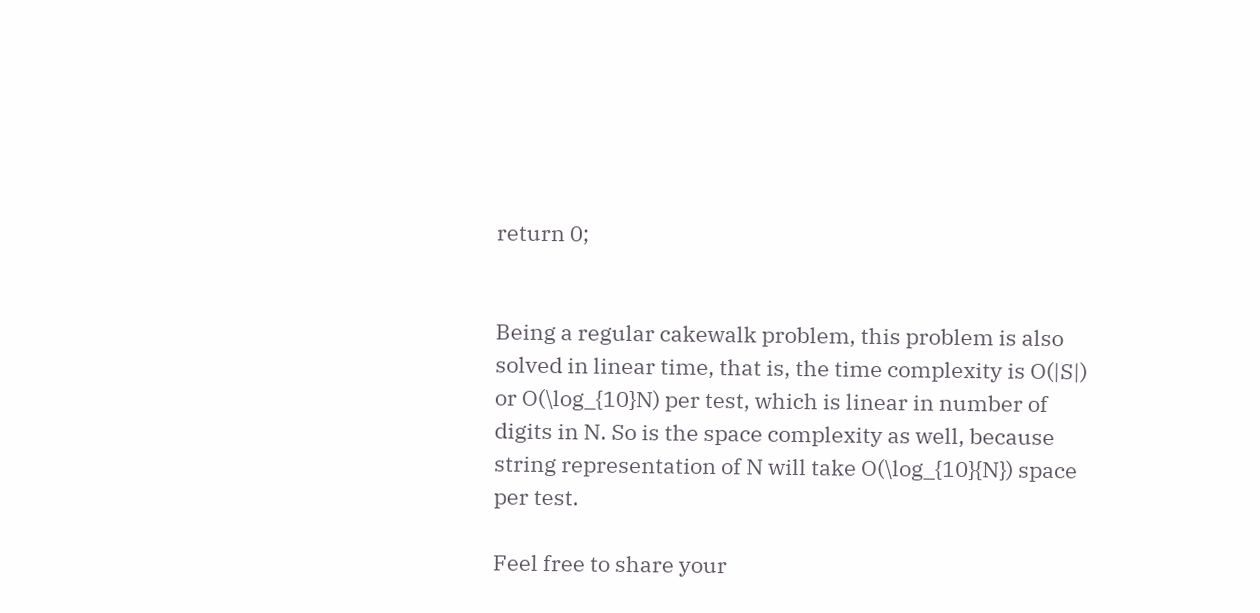return 0;


Being a regular cakewalk problem, this problem is also solved in linear time, that is, the time complexity is O(|S|) or O(\log_{10}N) per test, which is linear in number of digits in N. So is the space complexity as well, because string representation of N will take O(\log_{10}{N}) space per test.

Feel free to share your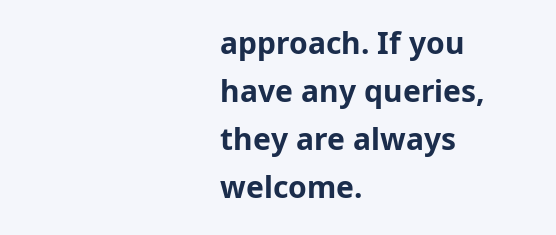approach. If you have any queries, they are always welcome.